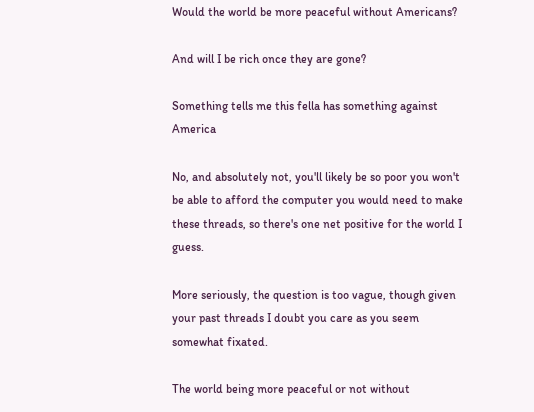Would the world be more peaceful without Americans?

And will I be rich once they are gone?

Something tells me this fella has something against America

No, and absolutely not, you'll likely be so poor you won't be able to afford the computer you would need to make these threads, so there's one net positive for the world I guess.

More seriously, the question is too vague, though given your past threads I doubt you care as you seem somewhat fixated.

The world being more peaceful or not without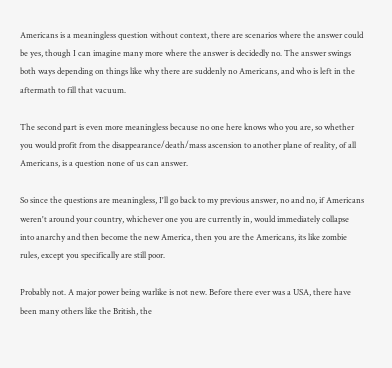Americans is a meaningless question without context, there are scenarios where the answer could be yes, though I can imagine many more where the answer is decidedly no. The answer swings both ways depending on things like why there are suddenly no Americans, and who is left in the aftermath to fill that vacuum.

The second part is even more meaningless because no one here knows who you are, so whether you would profit from the disappearance/death/mass ascension to another plane of reality, of all Americans, is a question none of us can answer.

So since the questions are meaningless, I'll go back to my previous answer, no and no, if Americans weren't around your country, whichever one you are currently in, would immediately collapse into anarchy and then become the new America, then you are the Americans, its like zombie rules, except you specifically are still poor.

Probably not. A major power being warlike is not new. Before there ever was a USA, there have been many others like the British, the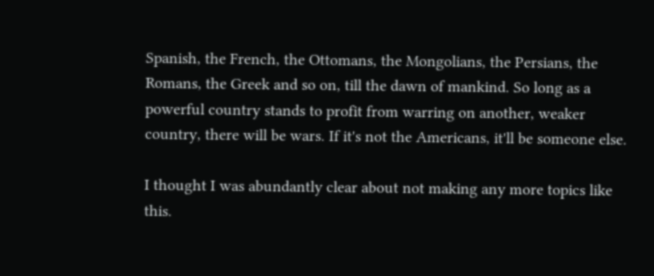Spanish, the French, the Ottomans, the Mongolians, the Persians, the Romans, the Greek and so on, till the dawn of mankind. So long as a powerful country stands to profit from warring on another, weaker country, there will be wars. If it's not the Americans, it'll be someone else.

I thought I was abundantly clear about not making any more topics like this.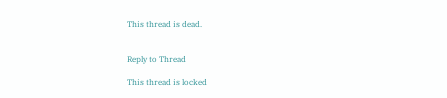This thread is dead.


Reply to Thread

This thread is locked